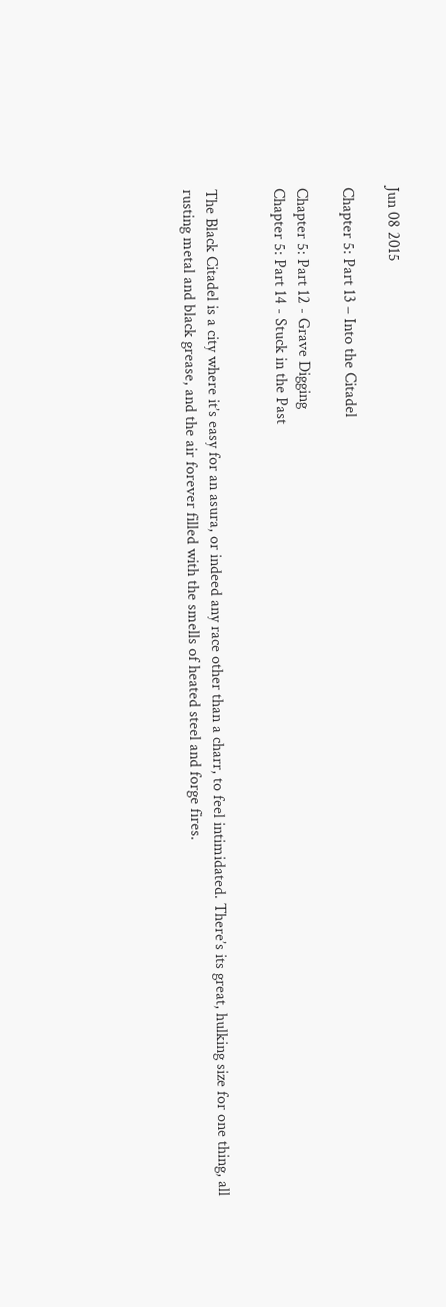Jun 08 2015

Chapter 5: Part 13 – Into the Citadel

Chapter 5: Part 12 - Grave Digging
Chapter 5: Part 14 - Stuck in the Past


The Black Citadel is a city where it’s easy for an asura, or indeed any race other than a charr, to feel intimidated. There’s its great, hulking size for one thing, all rusting metal and black grease, and the air forever filled with the smells of heated steel and forge fires.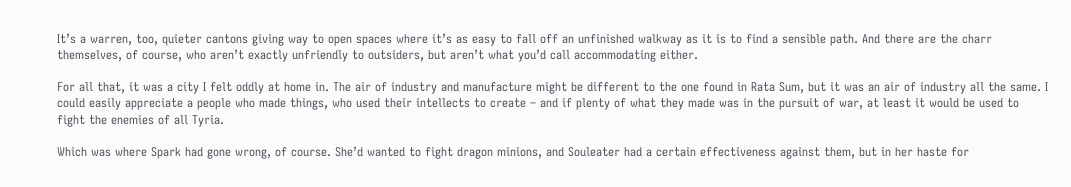It’s a warren, too, quieter cantons giving way to open spaces where it’s as easy to fall off an unfinished walkway as it is to find a sensible path. And there are the charr themselves, of course, who aren’t exactly unfriendly to outsiders, but aren’t what you’d call accommodating either.

For all that, it was a city I felt oddly at home in. The air of industry and manufacture might be different to the one found in Rata Sum, but it was an air of industry all the same. I could easily appreciate a people who made things, who used their intellects to create – and if plenty of what they made was in the pursuit of war, at least it would be used to fight the enemies of all Tyria.

Which was where Spark had gone wrong, of course. She’d wanted to fight dragon minions, and Souleater had a certain effectiveness against them, but in her haste for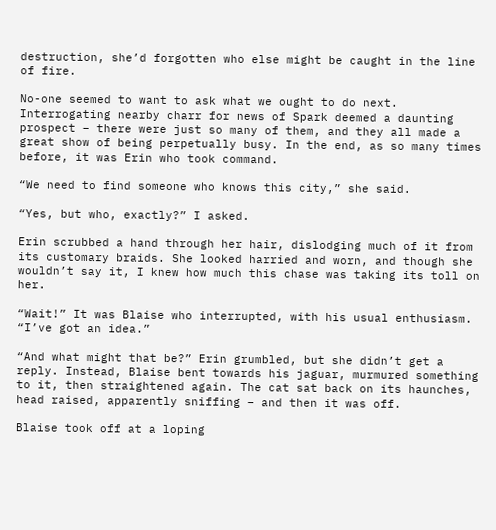destruction, she’d forgotten who else might be caught in the line of fire.

No-one seemed to want to ask what we ought to do next. Interrogating nearby charr for news of Spark deemed a daunting prospect – there were just so many of them, and they all made a great show of being perpetually busy. In the end, as so many times before, it was Erin who took command.

“We need to find someone who knows this city,” she said.

“Yes, but who, exactly?” I asked.

Erin scrubbed a hand through her hair, dislodging much of it from its customary braids. She looked harried and worn, and though she wouldn’t say it, I knew how much this chase was taking its toll on her.

“Wait!” It was Blaise who interrupted, with his usual enthusiasm. “I’ve got an idea.”

“And what might that be?” Erin grumbled, but she didn’t get a reply. Instead, Blaise bent towards his jaguar, murmured something to it, then straightened again. The cat sat back on its haunches, head raised, apparently sniffing – and then it was off.

Blaise took off at a loping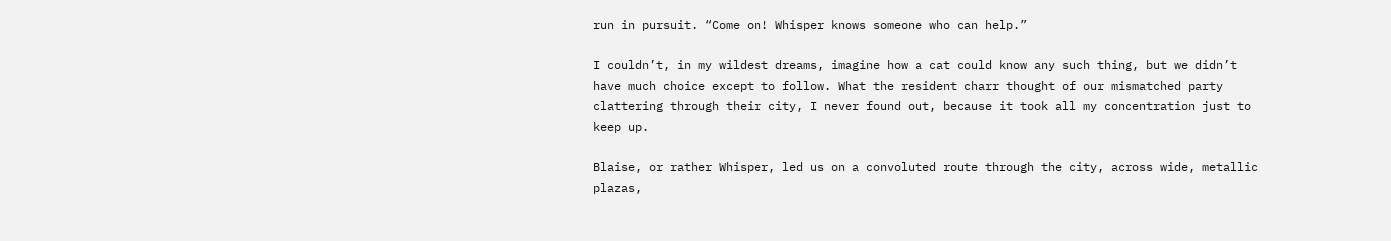run in pursuit. “Come on! Whisper knows someone who can help.”

I couldn’t, in my wildest dreams, imagine how a cat could know any such thing, but we didn’t have much choice except to follow. What the resident charr thought of our mismatched party clattering through their city, I never found out, because it took all my concentration just to keep up.

Blaise, or rather Whisper, led us on a convoluted route through the city, across wide, metallic plazas,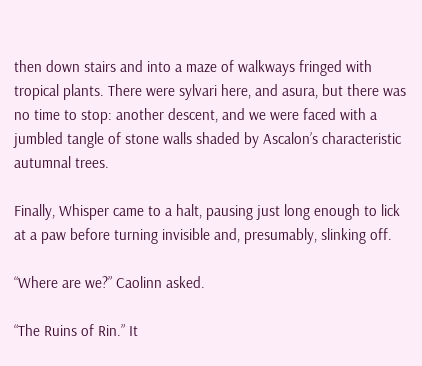then down stairs and into a maze of walkways fringed with tropical plants. There were sylvari here, and asura, but there was no time to stop: another descent, and we were faced with a jumbled tangle of stone walls shaded by Ascalon’s characteristic autumnal trees.

Finally, Whisper came to a halt, pausing just long enough to lick at a paw before turning invisible and, presumably, slinking off.

“Where are we?” Caolinn asked.

“The Ruins of Rin.” It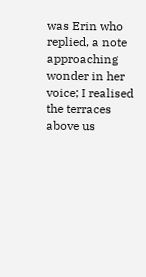was Erin who replied, a note approaching wonder in her voice; I realised the terraces above us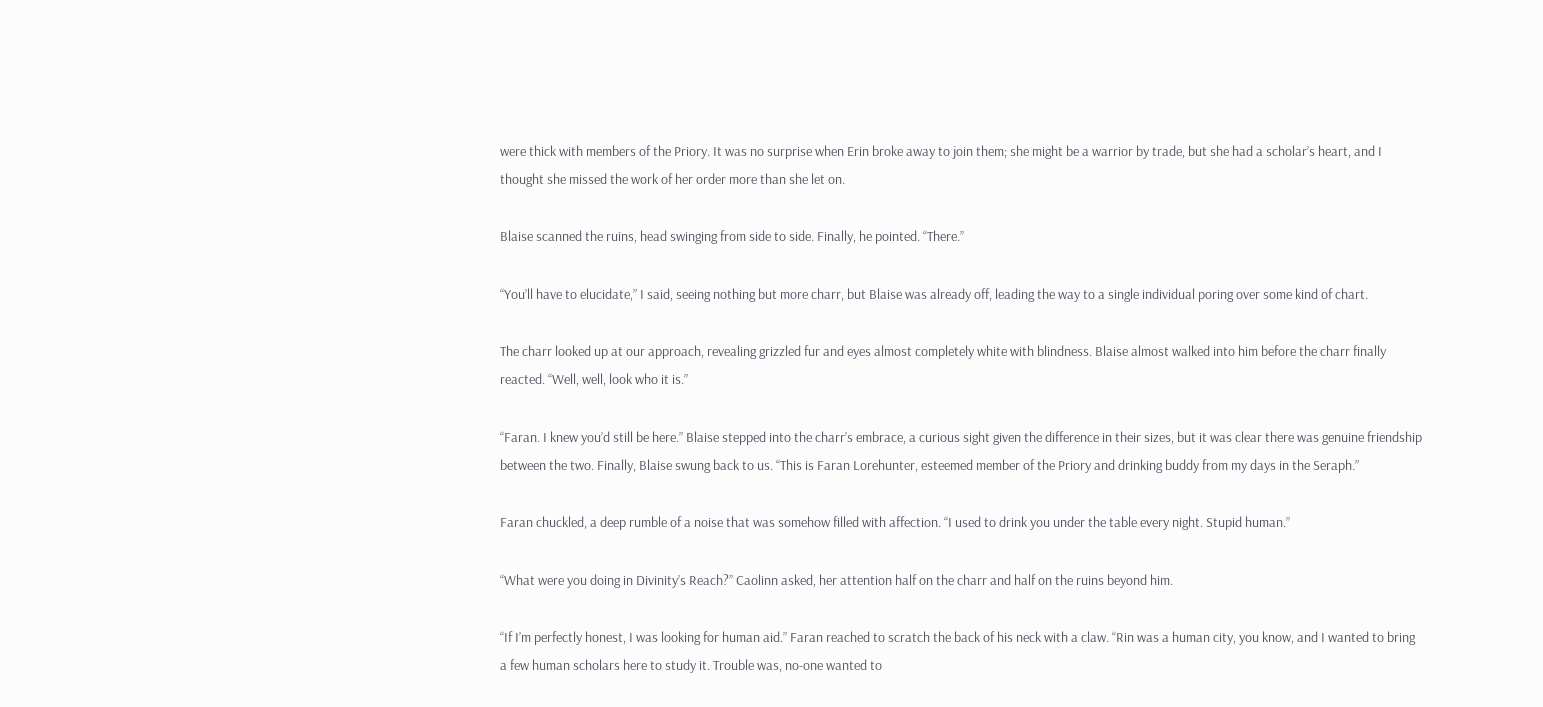were thick with members of the Priory. It was no surprise when Erin broke away to join them; she might be a warrior by trade, but she had a scholar’s heart, and I thought she missed the work of her order more than she let on.

Blaise scanned the ruins, head swinging from side to side. Finally, he pointed. “There.”

“You’ll have to elucidate,” I said, seeing nothing but more charr, but Blaise was already off, leading the way to a single individual poring over some kind of chart.

The charr looked up at our approach, revealing grizzled fur and eyes almost completely white with blindness. Blaise almost walked into him before the charr finally reacted. “Well, well, look who it is.”

“Faran. I knew you’d still be here.” Blaise stepped into the charr’s embrace, a curious sight given the difference in their sizes, but it was clear there was genuine friendship between the two. Finally, Blaise swung back to us. “This is Faran Lorehunter, esteemed member of the Priory and drinking buddy from my days in the Seraph.”

Faran chuckled, a deep rumble of a noise that was somehow filled with affection. “I used to drink you under the table every night. Stupid human.”

“What were you doing in Divinity’s Reach?” Caolinn asked, her attention half on the charr and half on the ruins beyond him.

“If I’m perfectly honest, I was looking for human aid.” Faran reached to scratch the back of his neck with a claw. “Rin was a human city, you know, and I wanted to bring a few human scholars here to study it. Trouble was, no-one wanted to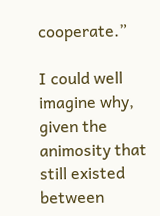cooperate.”

I could well imagine why, given the animosity that still existed between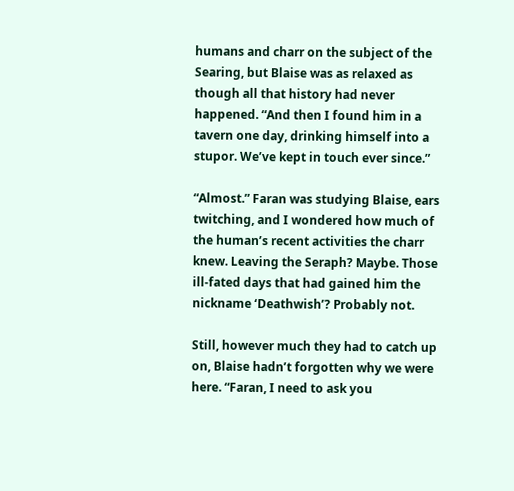humans and charr on the subject of the Searing, but Blaise was as relaxed as though all that history had never happened. “And then I found him in a tavern one day, drinking himself into a stupor. We’ve kept in touch ever since.”

“Almost.” Faran was studying Blaise, ears twitching, and I wondered how much of the human’s recent activities the charr knew. Leaving the Seraph? Maybe. Those ill-fated days that had gained him the nickname ‘Deathwish’? Probably not.

Still, however much they had to catch up on, Blaise hadn’t forgotten why we were here. “Faran, I need to ask you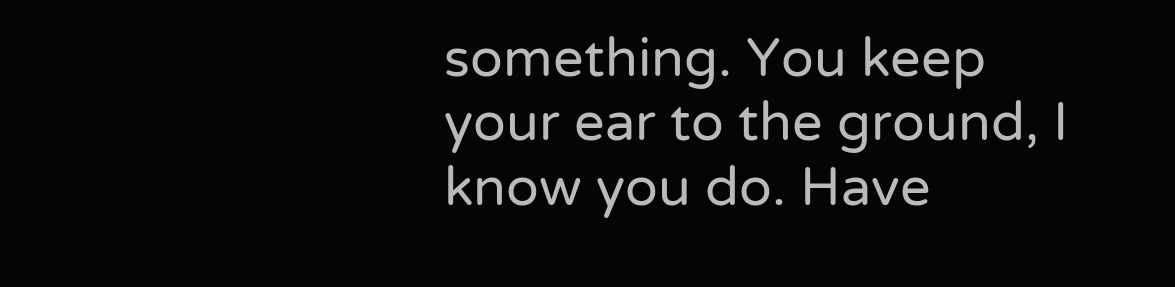something. You keep your ear to the ground, I know you do. Have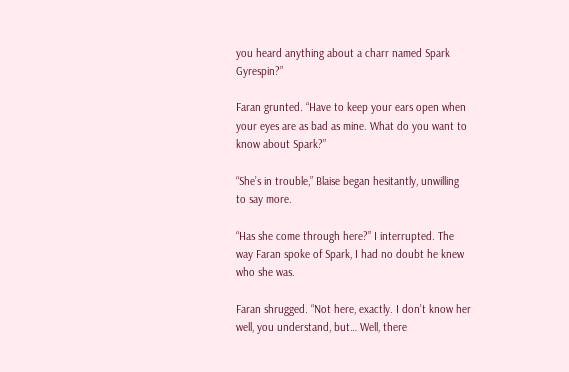you heard anything about a charr named Spark Gyrespin?”

Faran grunted. “Have to keep your ears open when your eyes are as bad as mine. What do you want to know about Spark?”

“She’s in trouble,” Blaise began hesitantly, unwilling to say more.

“Has she come through here?” I interrupted. The way Faran spoke of Spark, I had no doubt he knew who she was.

Faran shrugged. “Not here, exactly. I don’t know her well, you understand, but… Well, there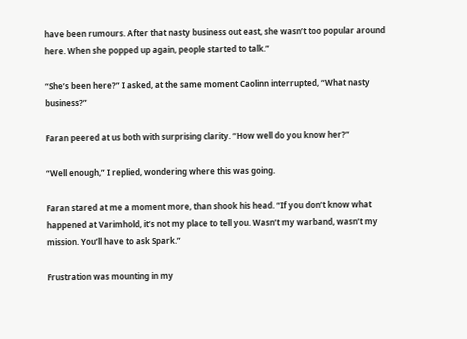have been rumours. After that nasty business out east, she wasn’t too popular around here. When she popped up again, people started to talk.”

“She’s been here?” I asked, at the same moment Caolinn interrupted, “What nasty business?”

Faran peered at us both with surprising clarity. “How well do you know her?”

“Well enough,” I replied, wondering where this was going.

Faran stared at me a moment more, than shook his head. “If you don’t know what happened at Varimhold, it’s not my place to tell you. Wasn’t my warband, wasn’t my mission. You’ll have to ask Spark.”

Frustration was mounting in my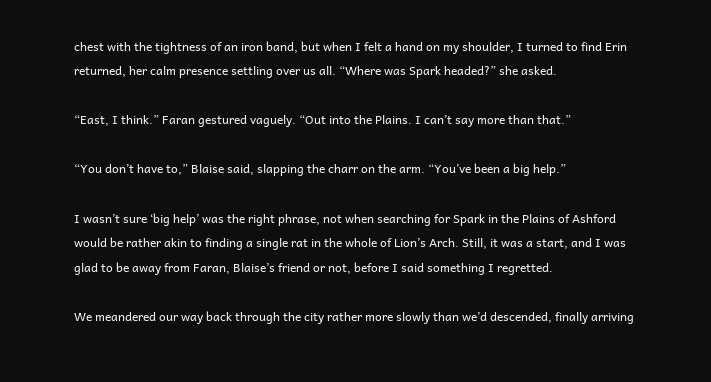chest with the tightness of an iron band, but when I felt a hand on my shoulder, I turned to find Erin returned, her calm presence settling over us all. “Where was Spark headed?” she asked.

“East, I think.” Faran gestured vaguely. “Out into the Plains. I can’t say more than that.”

“You don’t have to,” Blaise said, slapping the charr on the arm. “You’ve been a big help.”

I wasn’t sure ‘big help’ was the right phrase, not when searching for Spark in the Plains of Ashford would be rather akin to finding a single rat in the whole of Lion’s Arch. Still, it was a start, and I was glad to be away from Faran, Blaise’s friend or not, before I said something I regretted.

We meandered our way back through the city rather more slowly than we’d descended, finally arriving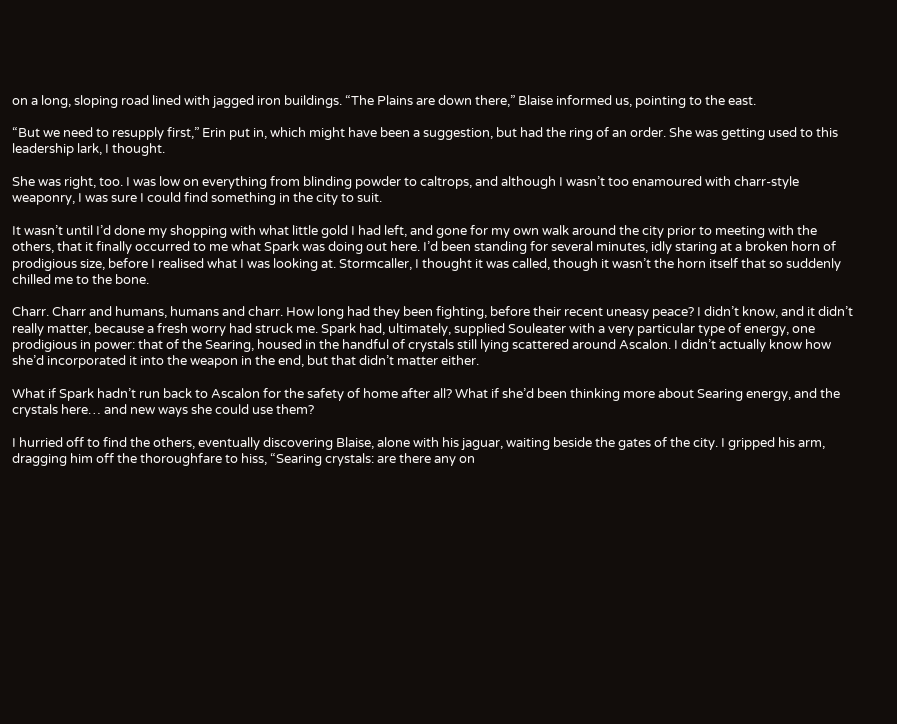on a long, sloping road lined with jagged iron buildings. “The Plains are down there,” Blaise informed us, pointing to the east.

“But we need to resupply first,” Erin put in, which might have been a suggestion, but had the ring of an order. She was getting used to this leadership lark, I thought.

She was right, too. I was low on everything from blinding powder to caltrops, and although I wasn’t too enamoured with charr-style weaponry, I was sure I could find something in the city to suit.

It wasn’t until I’d done my shopping with what little gold I had left, and gone for my own walk around the city prior to meeting with the others, that it finally occurred to me what Spark was doing out here. I’d been standing for several minutes, idly staring at a broken horn of prodigious size, before I realised what I was looking at. Stormcaller, I thought it was called, though it wasn’t the horn itself that so suddenly chilled me to the bone.

Charr. Charr and humans, humans and charr. How long had they been fighting, before their recent uneasy peace? I didn’t know, and it didn’t really matter, because a fresh worry had struck me. Spark had, ultimately, supplied Souleater with a very particular type of energy, one prodigious in power: that of the Searing, housed in the handful of crystals still lying scattered around Ascalon. I didn’t actually know how she’d incorporated it into the weapon in the end, but that didn’t matter either.

What if Spark hadn’t run back to Ascalon for the safety of home after all? What if she’d been thinking more about Searing energy, and the crystals here… and new ways she could use them?

I hurried off to find the others, eventually discovering Blaise, alone with his jaguar, waiting beside the gates of the city. I gripped his arm, dragging him off the thoroughfare to hiss, “Searing crystals: are there any on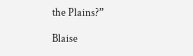the Plains?”

Blaise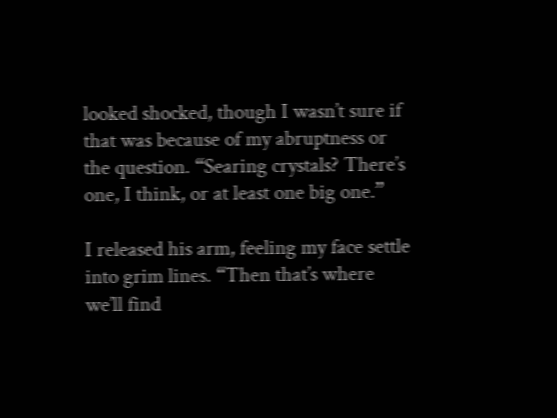looked shocked, though I wasn’t sure if that was because of my abruptness or the question. “Searing crystals? There’s one, I think, or at least one big one.”

I released his arm, feeling my face settle into grim lines. “Then that’s where we’ll find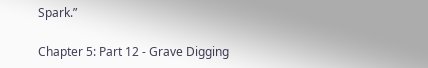Spark.”

Chapter 5: Part 12 - Grave Digging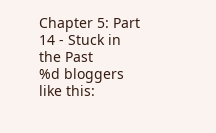Chapter 5: Part 14 - Stuck in the Past
%d bloggers like this: